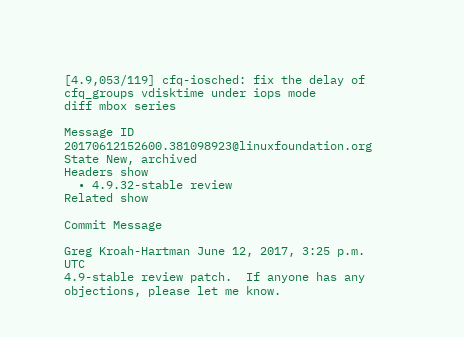[4.9,053/119] cfq-iosched: fix the delay of cfq_groups vdisktime under iops mode
diff mbox series

Message ID 20170612152600.381098923@linuxfoundation.org
State New, archived
Headers show
  • 4.9.32-stable review
Related show

Commit Message

Greg Kroah-Hartman June 12, 2017, 3:25 p.m. UTC
4.9-stable review patch.  If anyone has any objections, please let me know.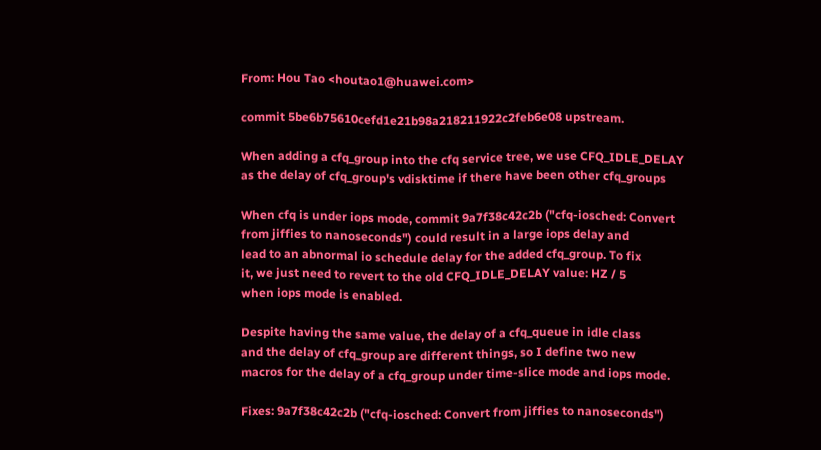From: Hou Tao <houtao1@huawei.com>

commit 5be6b75610cefd1e21b98a218211922c2feb6e08 upstream.

When adding a cfq_group into the cfq service tree, we use CFQ_IDLE_DELAY
as the delay of cfq_group's vdisktime if there have been other cfq_groups

When cfq is under iops mode, commit 9a7f38c42c2b ("cfq-iosched: Convert
from jiffies to nanoseconds") could result in a large iops delay and
lead to an abnormal io schedule delay for the added cfq_group. To fix
it, we just need to revert to the old CFQ_IDLE_DELAY value: HZ / 5
when iops mode is enabled.

Despite having the same value, the delay of a cfq_queue in idle class
and the delay of cfq_group are different things, so I define two new
macros for the delay of a cfq_group under time-slice mode and iops mode.

Fixes: 9a7f38c42c2b ("cfq-iosched: Convert from jiffies to nanoseconds")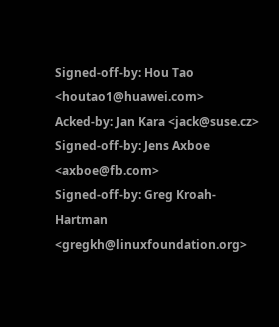Signed-off-by: Hou Tao <houtao1@huawei.com>
Acked-by: Jan Kara <jack@suse.cz>
Signed-off-by: Jens Axboe <axboe@fb.com>
Signed-off-by: Greg Kroah-Hartman <gregkh@linuxfoundation.org>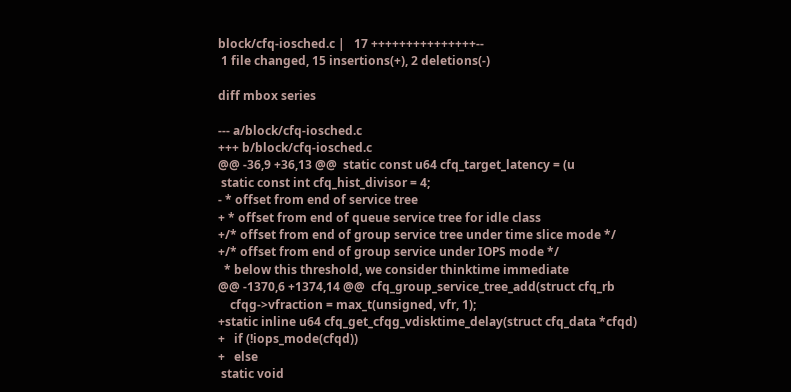block/cfq-iosched.c |   17 +++++++++++++++--
 1 file changed, 15 insertions(+), 2 deletions(-)

diff mbox series

--- a/block/cfq-iosched.c
+++ b/block/cfq-iosched.c
@@ -36,9 +36,13 @@  static const u64 cfq_target_latency = (u
 static const int cfq_hist_divisor = 4;
- * offset from end of service tree
+ * offset from end of queue service tree for idle class
+/* offset from end of group service tree under time slice mode */
+/* offset from end of group service under IOPS mode */
  * below this threshold, we consider thinktime immediate
@@ -1370,6 +1374,14 @@  cfq_group_service_tree_add(struct cfq_rb
    cfqg->vfraction = max_t(unsigned, vfr, 1);
+static inline u64 cfq_get_cfqg_vdisktime_delay(struct cfq_data *cfqd)
+   if (!iops_mode(cfqd))
+   else
 static void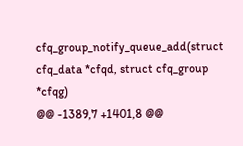cfq_group_notify_queue_add(struct cfq_data *cfqd, struct cfq_group *cfqg)
@@ -1389,7 +1401,8 @@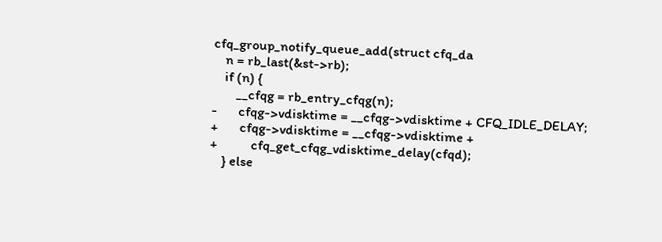cfq_group_notify_queue_add(struct cfq_da
    n = rb_last(&st->rb);
    if (n) {
        __cfqg = rb_entry_cfqg(n);
-       cfqg->vdisktime = __cfqg->vdisktime + CFQ_IDLE_DELAY;
+       cfqg->vdisktime = __cfqg->vdisktime +
+           cfq_get_cfqg_vdisktime_delay(cfqd);
    } else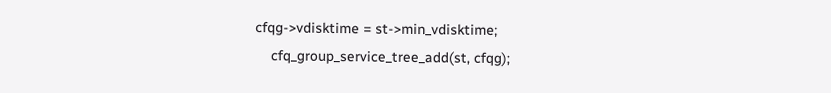cfqg->vdisktime = st->min_vdisktime;
    cfq_group_service_tree_add(st, cfqg);